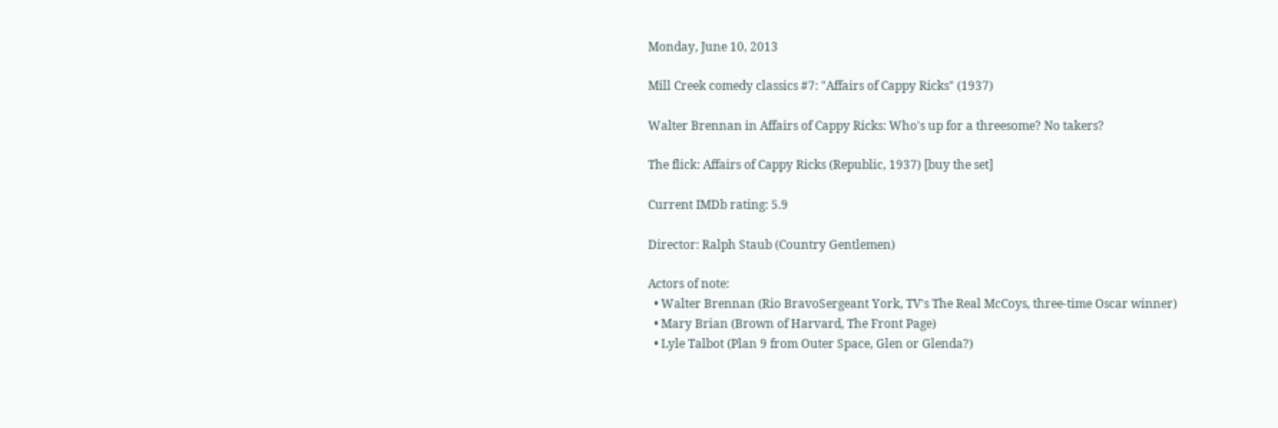Monday, June 10, 2013

Mill Creek comedy classics #7: "Affairs of Cappy Ricks" (1937)

Walter Brennan in Affairs of Cappy Ricks: Who's up for a threesome? No takers?

The flick: Affairs of Cappy Ricks (Republic, 1937) [buy the set]

Current IMDb rating: 5.9

Director: Ralph Staub (Country Gentlemen)

Actors of note:
  • Walter Brennan (Rio BravoSergeant York, TV's The Real McCoys, three-time Oscar winner)
  • Mary Brian (Brown of Harvard, The Front Page)
  • Lyle Talbot (Plan 9 from Outer Space, Glen or Glenda?)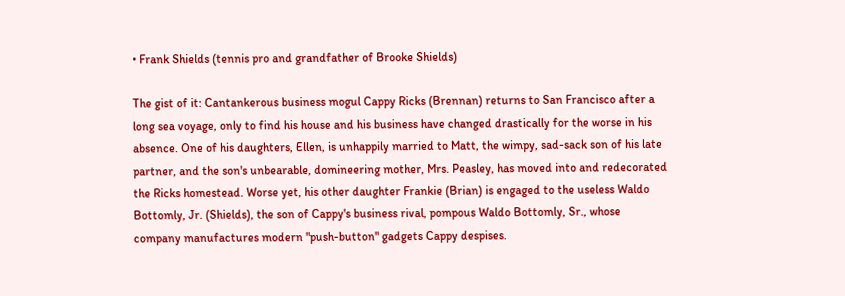• Frank Shields (tennis pro and grandfather of Brooke Shields)

The gist of it: Cantankerous business mogul Cappy Ricks (Brennan) returns to San Francisco after a long sea voyage, only to find his house and his business have changed drastically for the worse in his absence. One of his daughters, Ellen, is unhappily married to Matt, the wimpy, sad-sack son of his late partner, and the son's unbearable, domineering mother, Mrs. Peasley, has moved into and redecorated the Ricks homestead. Worse yet, his other daughter Frankie (Brian) is engaged to the useless Waldo Bottomly, Jr. (Shields), the son of Cappy's business rival, pompous Waldo Bottomly, Sr., whose company manufactures modern "push-button" gadgets Cappy despises.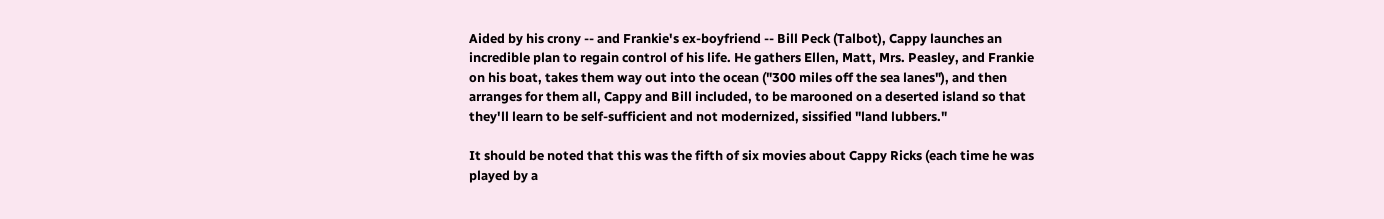Aided by his crony -- and Frankie's ex-boyfriend -- Bill Peck (Talbot), Cappy launches an incredible plan to regain control of his life. He gathers Ellen, Matt, Mrs. Peasley, and Frankie on his boat, takes them way out into the ocean ("300 miles off the sea lanes"), and then arranges for them all, Cappy and Bill included, to be marooned on a deserted island so that they'll learn to be self-sufficient and not modernized, sissified "land lubbers."

It should be noted that this was the fifth of six movies about Cappy Ricks (each time he was played by a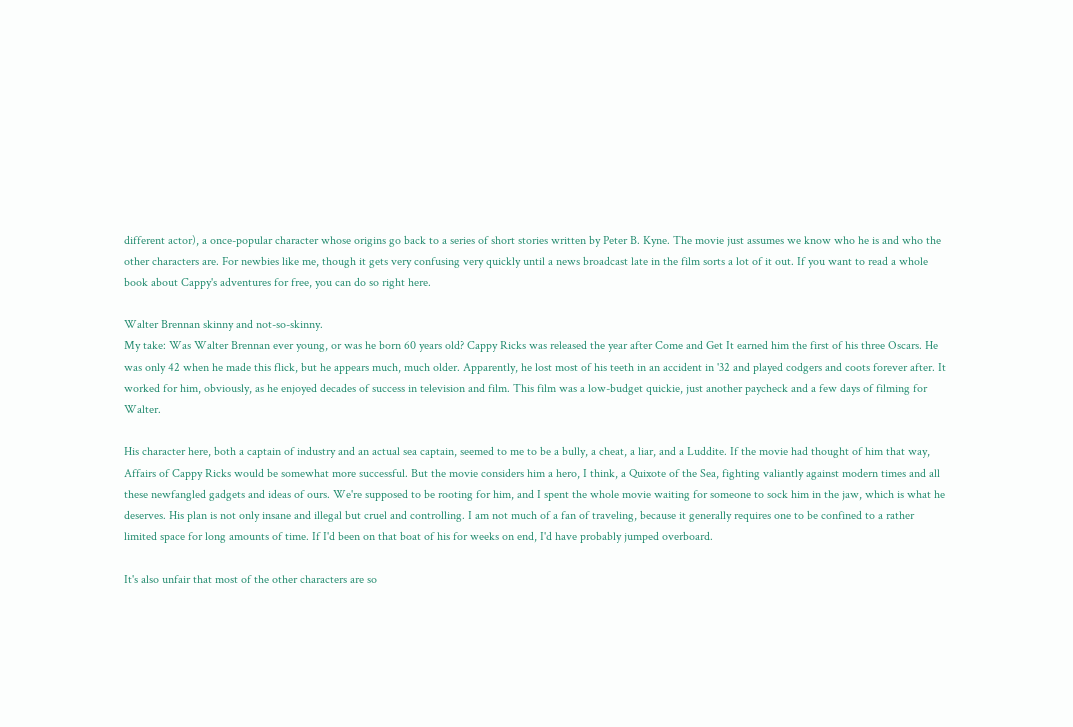different actor), a once-popular character whose origins go back to a series of short stories written by Peter B. Kyne. The movie just assumes we know who he is and who the other characters are. For newbies like me, though it gets very confusing very quickly until a news broadcast late in the film sorts a lot of it out. If you want to read a whole book about Cappy's adventures for free, you can do so right here.

Walter Brennan skinny and not-so-skinny.
My take: Was Walter Brennan ever young, or was he born 60 years old? Cappy Ricks was released the year after Come and Get It earned him the first of his three Oscars. He was only 42 when he made this flick, but he appears much, much older. Apparently, he lost most of his teeth in an accident in '32 and played codgers and coots forever after. It worked for him, obviously, as he enjoyed decades of success in television and film. This film was a low-budget quickie, just another paycheck and a few days of filming for Walter.

His character here, both a captain of industry and an actual sea captain, seemed to me to be a bully, a cheat, a liar, and a Luddite. If the movie had thought of him that way, Affairs of Cappy Ricks would be somewhat more successful. But the movie considers him a hero, I think, a Quixote of the Sea, fighting valiantly against modern times and all these newfangled gadgets and ideas of ours. We're supposed to be rooting for him, and I spent the whole movie waiting for someone to sock him in the jaw, which is what he deserves. His plan is not only insane and illegal but cruel and controlling. I am not much of a fan of traveling, because it generally requires one to be confined to a rather limited space for long amounts of time. If I'd been on that boat of his for weeks on end, I'd have probably jumped overboard.

It's also unfair that most of the other characters are so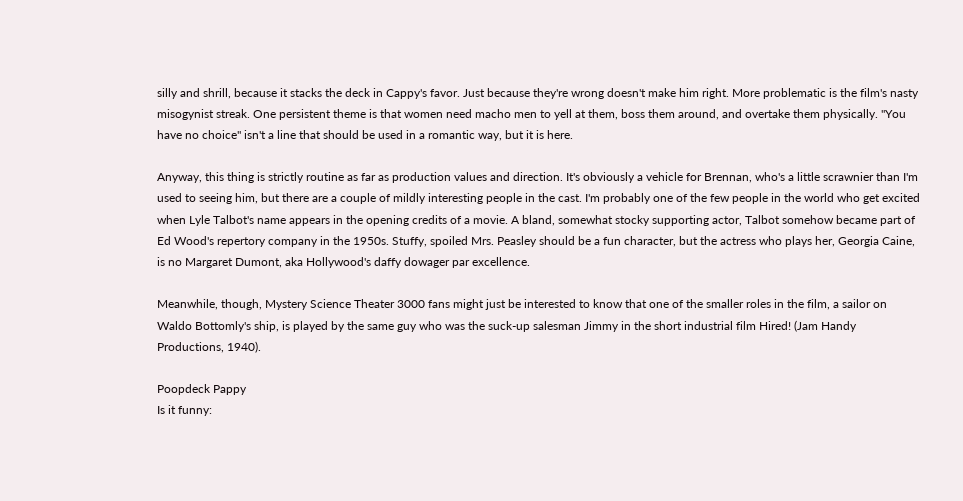silly and shrill, because it stacks the deck in Cappy's favor. Just because they're wrong doesn't make him right. More problematic is the film's nasty misogynist streak. One persistent theme is that women need macho men to yell at them, boss them around, and overtake them physically. "You have no choice" isn't a line that should be used in a romantic way, but it is here.

Anyway, this thing is strictly routine as far as production values and direction. It's obviously a vehicle for Brennan, who's a little scrawnier than I'm used to seeing him, but there are a couple of mildly interesting people in the cast. I'm probably one of the few people in the world who get excited when Lyle Talbot's name appears in the opening credits of a movie. A bland, somewhat stocky supporting actor, Talbot somehow became part of Ed Wood's repertory company in the 1950s. Stuffy, spoiled Mrs. Peasley should be a fun character, but the actress who plays her, Georgia Caine, is no Margaret Dumont, aka Hollywood's daffy dowager par excellence.

Meanwhile, though, Mystery Science Theater 3000 fans might just be interested to know that one of the smaller roles in the film, a sailor on Waldo Bottomly's ship, is played by the same guy who was the suck-up salesman Jimmy in the short industrial film Hired! (Jam Handy Productions, 1940).

Poopdeck Pappy
Is it funny: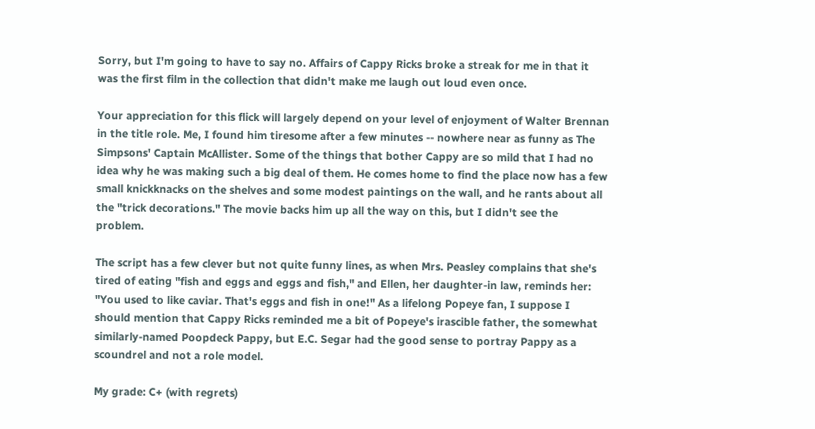Sorry, but I'm going to have to say no. Affairs of Cappy Ricks broke a streak for me in that it was the first film in the collection that didn't make me laugh out loud even once.

Your appreciation for this flick will largely depend on your level of enjoyment of Walter Brennan in the title role. Me, I found him tiresome after a few minutes -- nowhere near as funny as The Simpsons' Captain McAllister. Some of the things that bother Cappy are so mild that I had no idea why he was making such a big deal of them. He comes home to find the place now has a few small knickknacks on the shelves and some modest paintings on the wall, and he rants about all the "trick decorations." The movie backs him up all the way on this, but I didn't see the problem.

The script has a few clever but not quite funny lines, as when Mrs. Peasley complains that she's tired of eating "fish and eggs and eggs and fish," and Ellen, her daughter-in law, reminds her: "You used to like caviar. That's eggs and fish in one!" As a lifelong Popeye fan, I suppose I should mention that Cappy Ricks reminded me a bit of Popeye's irascible father, the somewhat similarly-named Poopdeck Pappy, but E.C. Segar had the good sense to portray Pappy as a scoundrel and not a role model.

My grade: C+ (with regrets)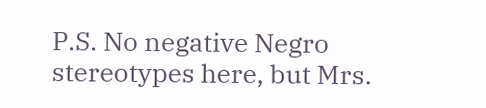P.S. No negative Negro stereotypes here, but Mrs.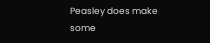Peasley does make some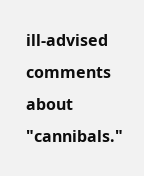ill-advised comments about "cannibals."